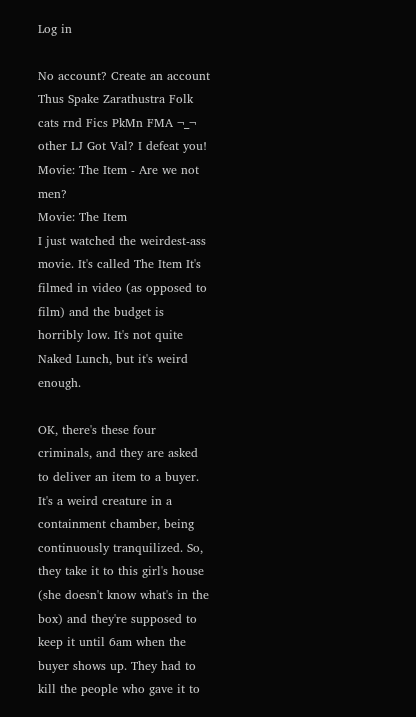Log in

No account? Create an account
Thus Spake Zarathustra Folk cats rnd Fics PkMn FMA ¬_¬ other LJ Got Val? I defeat you!
Movie: The Item - Are we not men?
Movie: The Item
I just watched the weirdest-ass movie. It's called The Item It's filmed in video (as opposed to film) and the budget is horribly low. It's not quite Naked Lunch, but it's weird enough.

OK, there's these four criminals, and they are asked to deliver an item to a buyer. It's a weird creature in a containment chamber, being continuously tranquilized. So, they take it to this girl's house (she doesn't know what's in the box) and they're supposed to keep it until 6am when the buyer shows up. They had to kill the people who gave it to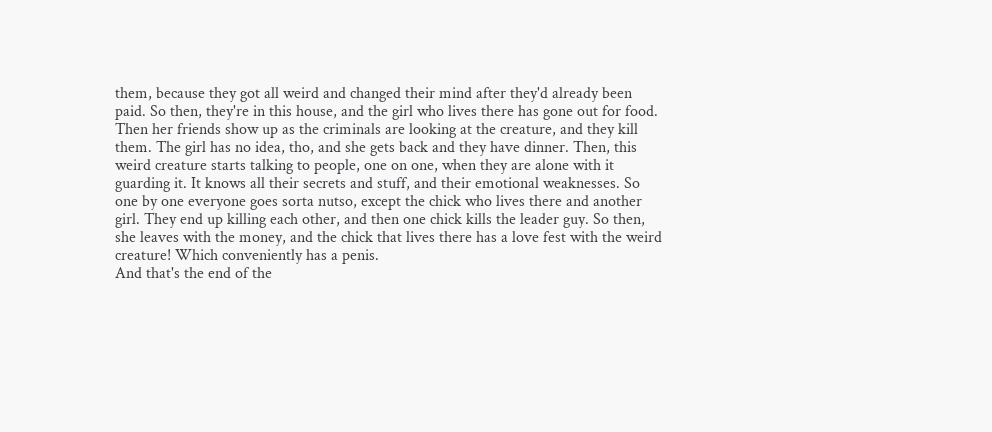them, because they got all weird and changed their mind after they'd already been paid. So then, they're in this house, and the girl who lives there has gone out for food. Then her friends show up as the criminals are looking at the creature, and they kill them. The girl has no idea, tho, and she gets back and they have dinner. Then, this weird creature starts talking to people, one on one, when they are alone with it guarding it. It knows all their secrets and stuff, and their emotional weaknesses. So one by one everyone goes sorta nutso, except the chick who lives there and another girl. They end up killing each other, and then one chick kills the leader guy. So then, she leaves with the money, and the chick that lives there has a love fest with the weird creature! Which conveniently has a penis.
And that's the end of the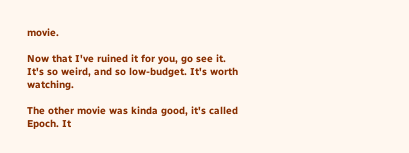movie.

Now that I've ruined it for you, go see it. It's so weird, and so low-budget. It's worth watching.

The other movie was kinda good, it's called Epoch. It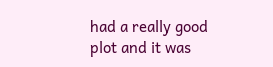had a really good plot and it was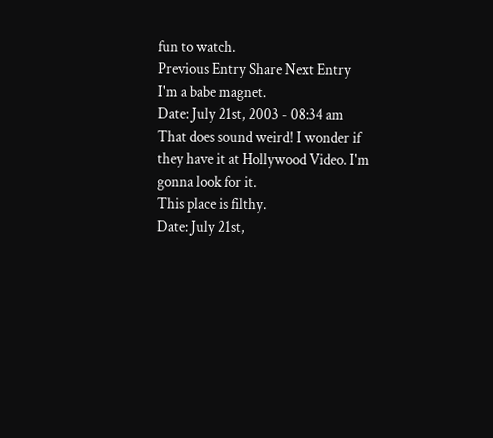fun to watch.
Previous Entry Share Next Entry
I'm a babe magnet.
Date: July 21st, 2003 - 08:34 am
That does sound weird! I wonder if they have it at Hollywood Video. I'm gonna look for it.
This place is filthy.
Date: July 21st,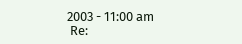2003 - 11:00 am
 Re: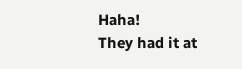Haha!
They had it at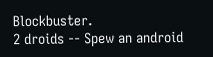Blockbuster.
2 droids -- Spew an android